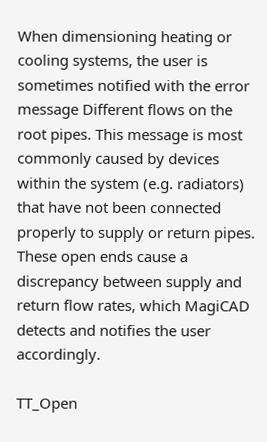When dimensioning heating or cooling systems, the user is sometimes notified with the error message Different flows on the root pipes. This message is most commonly caused by devices  within the system (e.g. radiators) that have not been connected properly to supply or return pipes. These open ends cause a discrepancy between supply and return flow rates, which MagiCAD detects and notifies the user accordingly.

TT_Open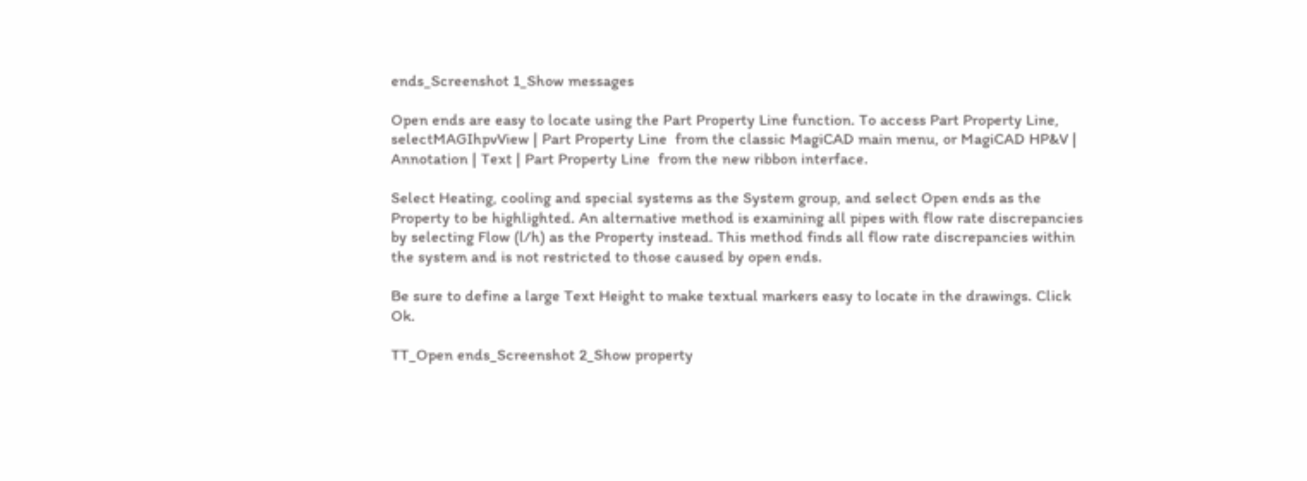ends_Screenshot 1_Show messages

Open ends are easy to locate using the Part Property Line function. To access Part Property Line, selectMAGIhpvView | Part Property Line  from the classic MagiCAD main menu, or MagiCAD HP&V | Annotation | Text | Part Property Line  from the new ribbon interface.

Select Heating, cooling and special systems as the System group, and select Open ends as the Property to be highlighted. An alternative method is examining all pipes with flow rate discrepancies by selecting Flow (l/h) as the Property instead. This method finds all flow rate discrepancies within the system and is not restricted to those caused by open ends.

Be sure to define a large Text Height to make textual markers easy to locate in the drawings. Click Ok.

TT_Open ends_Screenshot 2_Show property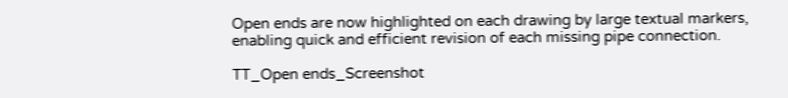Open ends are now highlighted on each drawing by large textual markers, enabling quick and efficient revision of each missing pipe connection.

TT_Open ends_Screenshot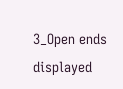3_Open ends displayed